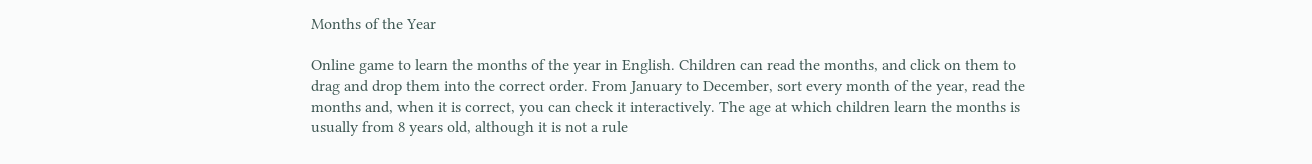Months of the Year

Online game to learn the months of the year in English. Children can read the months, and click on them to drag and drop them into the correct order. From January to December, sort every month of the year, read the months and, when it is correct, you can check it interactively. The age at which children learn the months is usually from 8 years old, although it is not a rule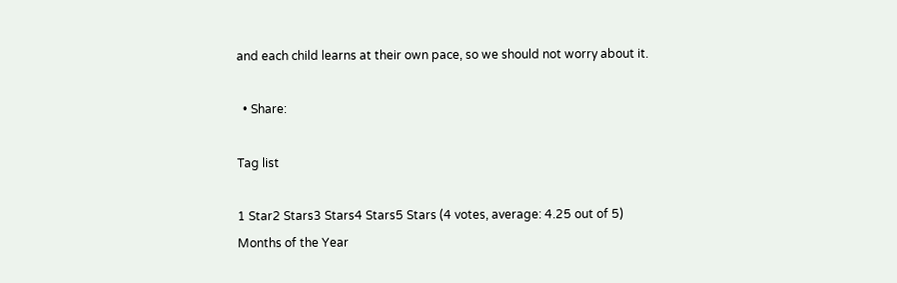and each child learns at their own pace, so we should not worry about it.

  • Share:

Tag list

1 Star2 Stars3 Stars4 Stars5 Stars (4 votes, average: 4.25 out of 5)
Months of the Year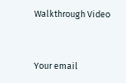Walkthrough Video


Your email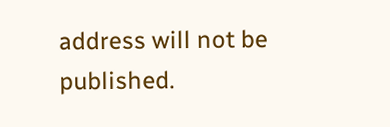address will not be published.